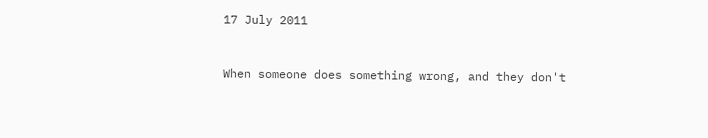17 July 2011


When someone does something wrong, and they don't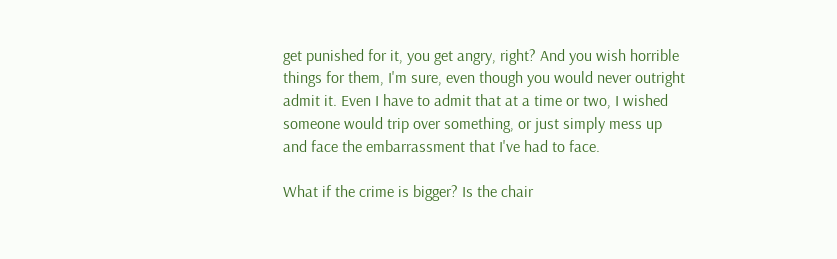get punished for it, you get angry, right? And you wish horrible things for them, I'm sure, even though you would never outright admit it. Even I have to admit that at a time or two, I wished someone would trip over something, or just simply mess up and face the embarrassment that I've had to face.

What if the crime is bigger? Is the chair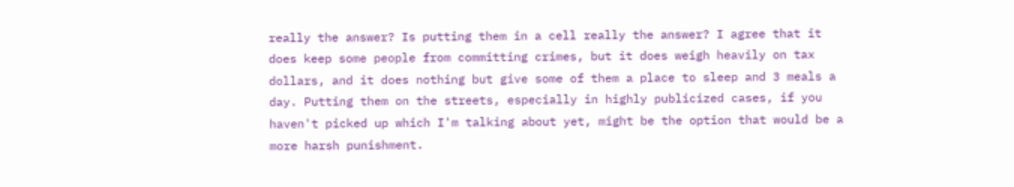really the answer? Is putting them in a cell really the answer? I agree that it does keep some people from committing crimes, but it does weigh heavily on tax dollars, and it does nothing but give some of them a place to sleep and 3 meals a day. Putting them on the streets, especially in highly publicized cases, if you haven't picked up which I'm talking about yet, might be the option that would be a more harsh punishment.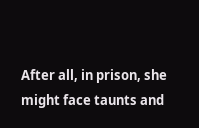After all, in prison, she might face taunts and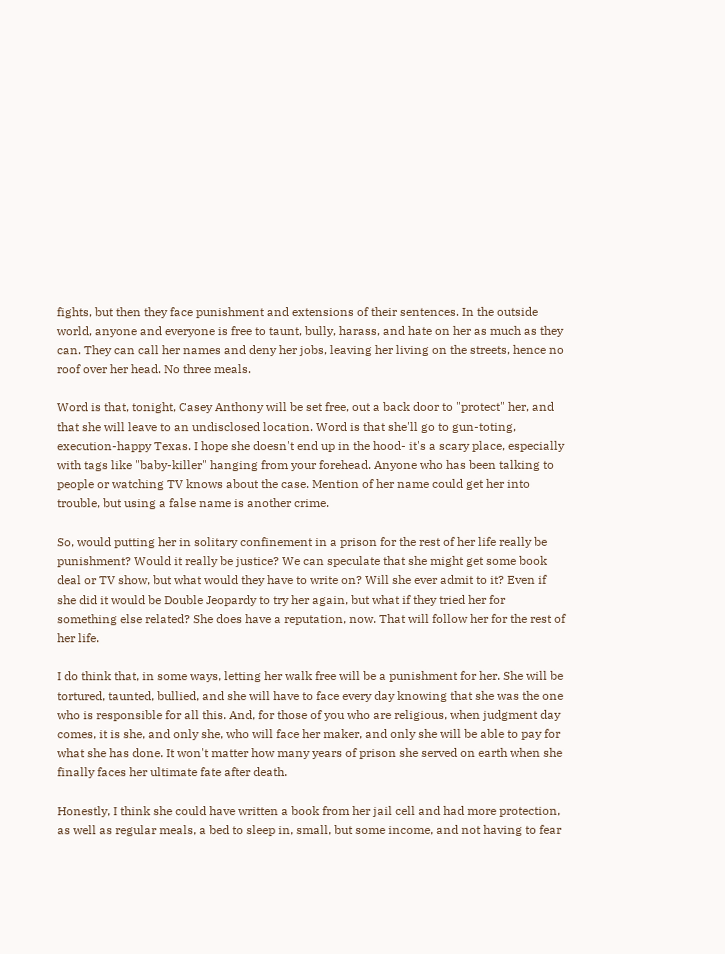fights, but then they face punishment and extensions of their sentences. In the outside world, anyone and everyone is free to taunt, bully, harass, and hate on her as much as they can. They can call her names and deny her jobs, leaving her living on the streets, hence no roof over her head. No three meals.

Word is that, tonight, Casey Anthony will be set free, out a back door to "protect" her, and that she will leave to an undisclosed location. Word is that she'll go to gun-toting, execution-happy Texas. I hope she doesn't end up in the hood- it's a scary place, especially with tags like "baby-killer" hanging from your forehead. Anyone who has been talking to people or watching TV knows about the case. Mention of her name could get her into trouble, but using a false name is another crime.

So, would putting her in solitary confinement in a prison for the rest of her life really be punishment? Would it really be justice? We can speculate that she might get some book deal or TV show, but what would they have to write on? Will she ever admit to it? Even if she did it would be Double Jeopardy to try her again, but what if they tried her for something else related? She does have a reputation, now. That will follow her for the rest of her life.

I do think that, in some ways, letting her walk free will be a punishment for her. She will be tortured, taunted, bullied, and she will have to face every day knowing that she was the one who is responsible for all this. And, for those of you who are religious, when judgment day comes, it is she, and only she, who will face her maker, and only she will be able to pay for what she has done. It won't matter how many years of prison she served on earth when she finally faces her ultimate fate after death.

Honestly, I think she could have written a book from her jail cell and had more protection, as well as regular meals, a bed to sleep in, small, but some income, and not having to fear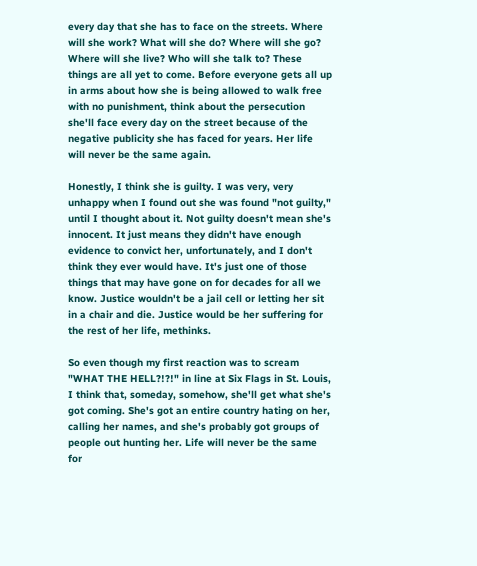every day that she has to face on the streets. Where will she work? What will she do? Where will she go? Where will she live? Who will she talk to? These things are all yet to come. Before everyone gets all up in arms about how she is being allowed to walk free with no punishment, think about the persecution she'll face every day on the street because of the negative publicity she has faced for years. Her life will never be the same again.

Honestly, I think she is guilty. I was very, very unhappy when I found out she was found "not guilty," until I thought about it. Not guilty doesn't mean she's innocent. It just means they didn't have enough evidence to convict her, unfortunately, and I don't think they ever would have. It's just one of those things that may have gone on for decades for all we know. Justice wouldn't be a jail cell or letting her sit in a chair and die. Justice would be her suffering for the rest of her life, methinks.

So even though my first reaction was to scream "WHAT THE HELL?!?!" in line at Six Flags in St. Louis, I think that, someday, somehow, she'll get what she's got coming. She's got an entire country hating on her, calling her names, and she's probably got groups of people out hunting her. Life will never be the same for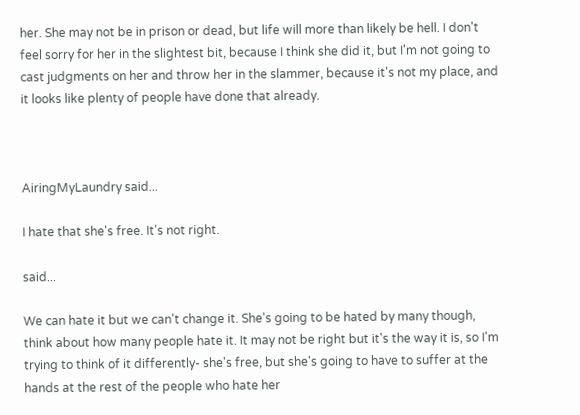her. She may not be in prison or dead, but life will more than likely be hell. I don't feel sorry for her in the slightest bit, because I think she did it, but I'm not going to cast judgments on her and throw her in the slammer, because it's not my place, and it looks like plenty of people have done that already.



AiringMyLaundry said...

I hate that she's free. It's not right.

said...

We can hate it but we can't change it. She's going to be hated by many though, think about how many people hate it. It may not be right but it's the way it is, so I'm trying to think of it differently- she's free, but she's going to have to suffer at the hands at the rest of the people who hate her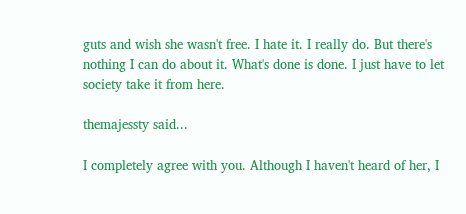guts and wish she wasn't free. I hate it. I really do. But there's nothing I can do about it. What's done is done. I just have to let society take it from here.

themajessty said...

I completely agree with you. Although I haven't heard of her, I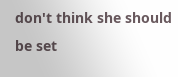don't think she should be set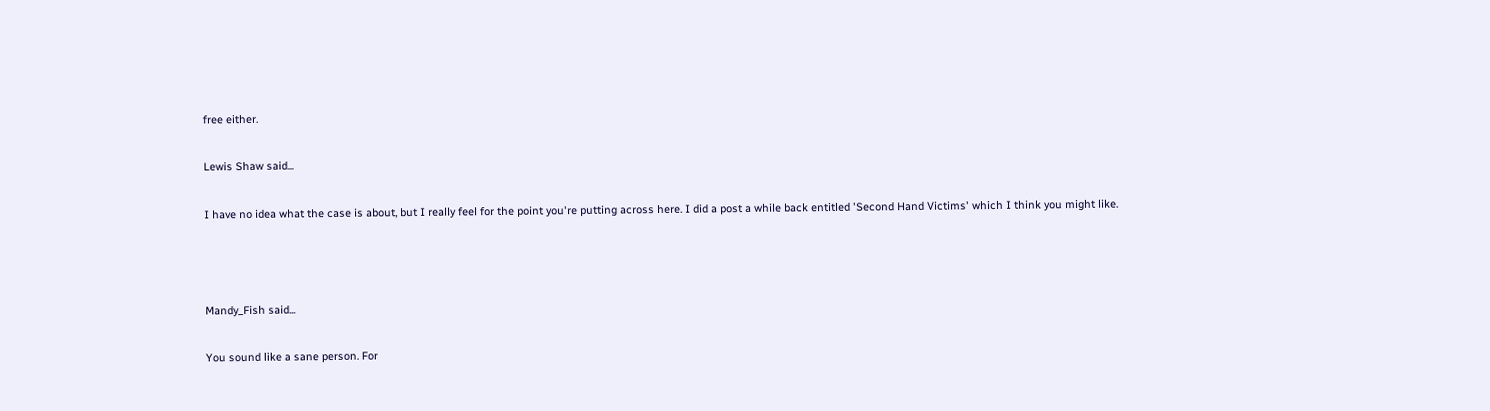free either.

Lewis Shaw said...

I have no idea what the case is about, but I really feel for the point you're putting across here. I did a post a while back entitled 'Second Hand Victims' which I think you might like.



Mandy_Fish said...

You sound like a sane person. For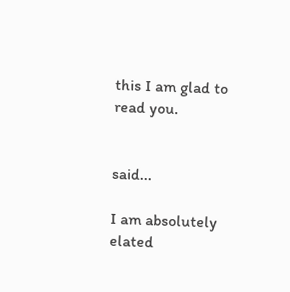this I am glad to read you.


said...

I am absolutely elated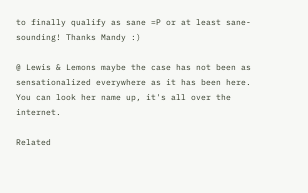to finally qualify as sane =P or at least sane-sounding! Thanks Mandy :)

@ Lewis & Lemons maybe the case has not been as sensationalized everywhere as it has been here. You can look her name up, it's all over the internet.

Related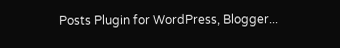Posts Plugin for WordPress, Blogger...